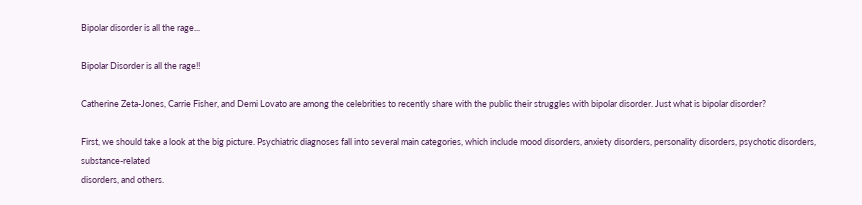Bipolar disorder is all the rage...

Bipolar Disorder is all the rage!!

Catherine Zeta-Jones, Carrie Fisher, and Demi Lovato are among the celebrities to recently share with the public their struggles with bipolar disorder. Just what is bipolar disorder?

First, we should take a look at the big picture. Psychiatric diagnoses fall into several main categories, which include mood disorders, anxiety disorders, personality disorders, psychotic disorders, substance-related
disorders, and others.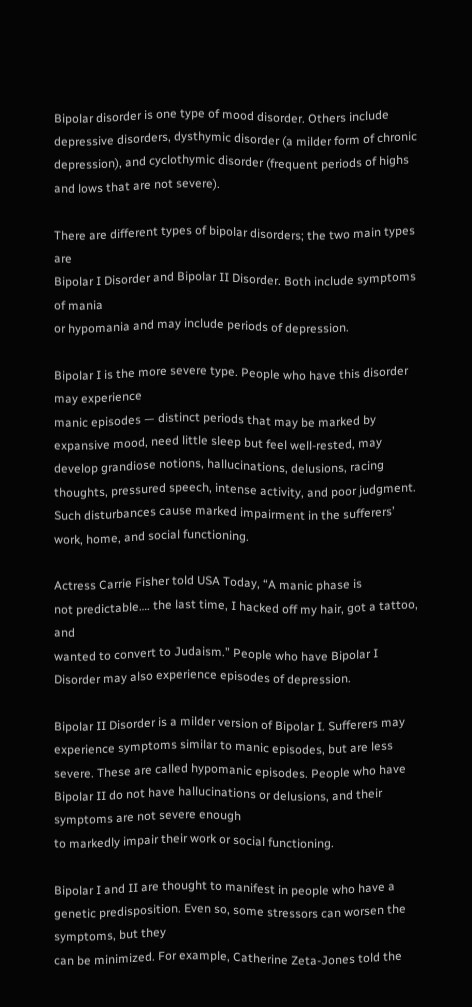Bipolar disorder is one type of mood disorder. Others include depressive disorders, dysthymic disorder (a milder form of chronic depression), and cyclothymic disorder (frequent periods of highs and lows that are not severe).

There are different types of bipolar disorders; the two main types are
Bipolar I Disorder and Bipolar II Disorder. Both include symptoms of mania
or hypomania and may include periods of depression.

Bipolar I is the more severe type. People who have this disorder may experience
manic episodes — distinct periods that may be marked by expansive mood, need little sleep but feel well-rested, may develop grandiose notions, hallucinations, delusions, racing thoughts, pressured speech, intense activity, and poor judgment.
Such disturbances cause marked impairment in the sufferers’ work, home, and social functioning.

Actress Carrie Fisher told USA Today, “A manic phase is
not predictable…. the last time, I hacked off my hair, got a tattoo, and
wanted to convert to Judaism.” People who have Bipolar I Disorder may also experience episodes of depression.

Bipolar II Disorder is a milder version of Bipolar I. Sufferers may experience symptoms similar to manic episodes, but are less severe. These are called hypomanic episodes. People who have Bipolar II do not have hallucinations or delusions, and their symptoms are not severe enough
to markedly impair their work or social functioning.

Bipolar I and II are thought to manifest in people who have a genetic predisposition. Even so, some stressors can worsen the symptoms, but they
can be minimized. For example, Catherine Zeta-Jones told the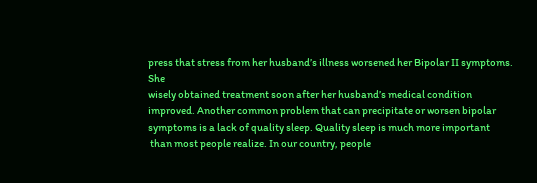press that stress from her husband’s illness worsened her Bipolar II symptoms. She
wisely obtained treatment soon after her husband’s medical condition
improved. Another common problem that can precipitate or worsen bipolar symptoms is a lack of quality sleep. Quality sleep is much more important
 than most people realize. In our country, people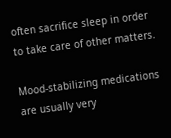often sacrifice sleep in order to take care of other matters.

Mood-stabilizing medications are usually very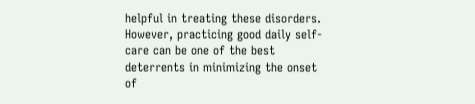helpful in treating these disorders. However, practicing good daily self-care can be one of the best deterrents in minimizing the onset of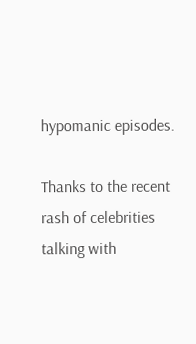hypomanic episodes.

Thanks to the recent rash of celebrities talking with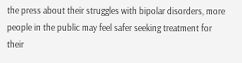the press about their struggles with bipolar disorders, more people in the public may feel safer seeking treatment for their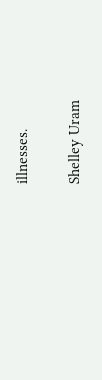illnesses.

Shelley Uram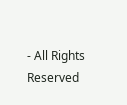- All Rights Reserved